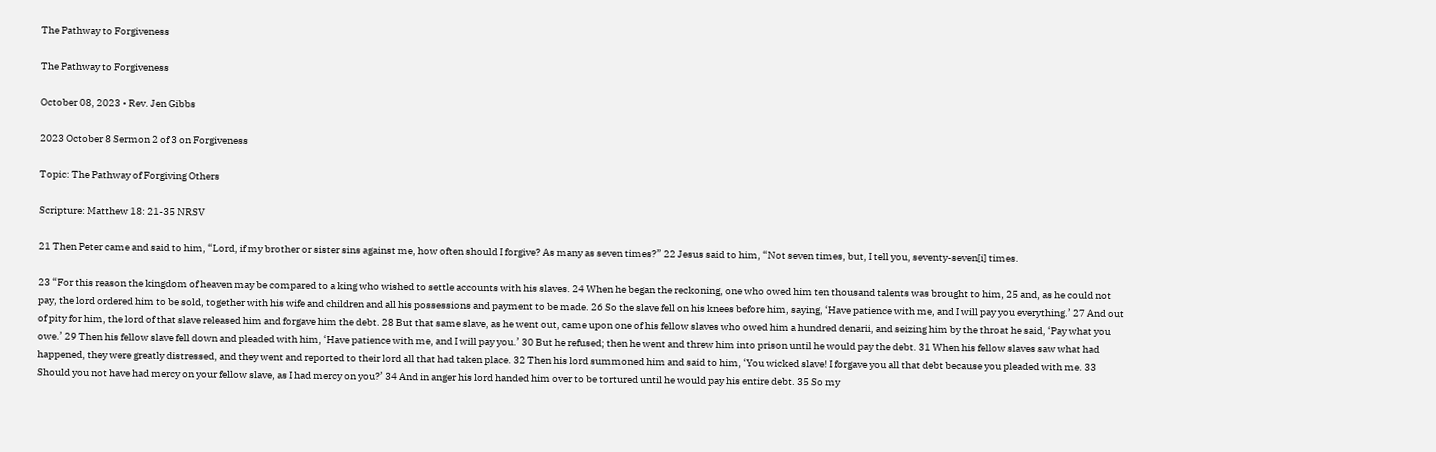The Pathway to Forgiveness

The Pathway to Forgiveness

October 08, 2023 • Rev. Jen Gibbs

2023 October 8 Sermon 2 of 3 on Forgiveness

Topic: The Pathway of Forgiving Others

Scripture: Matthew 18: 21-35 NRSV

21 Then Peter came and said to him, “Lord, if my brother or sister sins against me, how often should I forgive? As many as seven times?” 22 Jesus said to him, “Not seven times, but, I tell you, seventy-seven[i] times.

23 “For this reason the kingdom of heaven may be compared to a king who wished to settle accounts with his slaves. 24 When he began the reckoning, one who owed him ten thousand talents was brought to him, 25 and, as he could not pay, the lord ordered him to be sold, together with his wife and children and all his possessions and payment to be made. 26 So the slave fell on his knees before him, saying, ‘Have patience with me, and I will pay you everything.’ 27 And out of pity for him, the lord of that slave released him and forgave him the debt. 28 But that same slave, as he went out, came upon one of his fellow slaves who owed him a hundred denarii, and seizing him by the throat he said, ‘Pay what you owe.’ 29 Then his fellow slave fell down and pleaded with him, ‘Have patience with me, and I will pay you.’ 30 But he refused; then he went and threw him into prison until he would pay the debt. 31 When his fellow slaves saw what had happened, they were greatly distressed, and they went and reported to their lord all that had taken place. 32 Then his lord summoned him and said to him, ‘You wicked slave! I forgave you all that debt because you pleaded with me. 33 Should you not have had mercy on your fellow slave, as I had mercy on you?’ 34 And in anger his lord handed him over to be tortured until he would pay his entire debt. 35 So my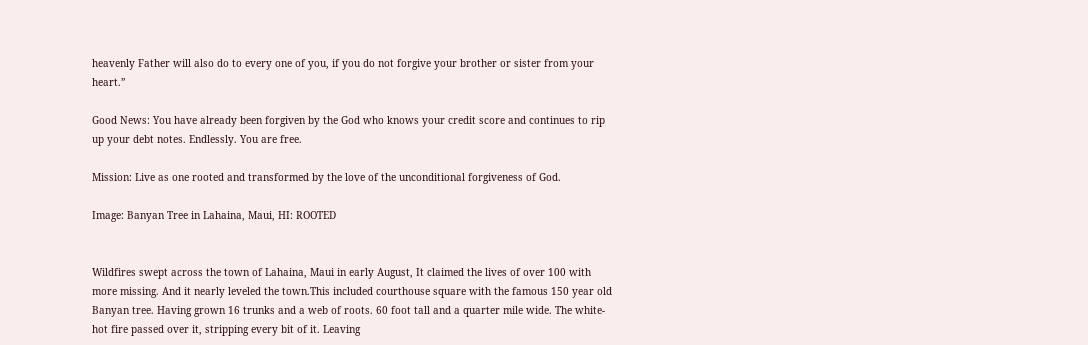heavenly Father will also do to every one of you, if you do not forgive your brother or sister from your heart.”

Good News: You have already been forgiven by the God who knows your credit score and continues to rip up your debt notes. Endlessly. You are free.

Mission: Live as one rooted and transformed by the love of the unconditional forgiveness of God.

Image: Banyan Tree in Lahaina, Maui, HI: ROOTED


Wildfires swept across the town of Lahaina, Maui in early August, It claimed the lives of over 100 with more missing. And it nearly leveled the town.This included courthouse square with the famous 150 year old Banyan tree. Having grown 16 trunks and a web of roots. 60 foot tall and a quarter mile wide. The white-hot fire passed over it, stripping every bit of it. Leaving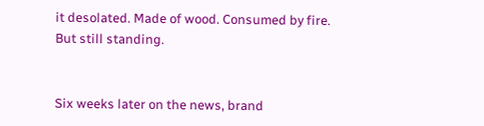it desolated. Made of wood. Consumed by fire. But still standing.


Six weeks later on the news, brand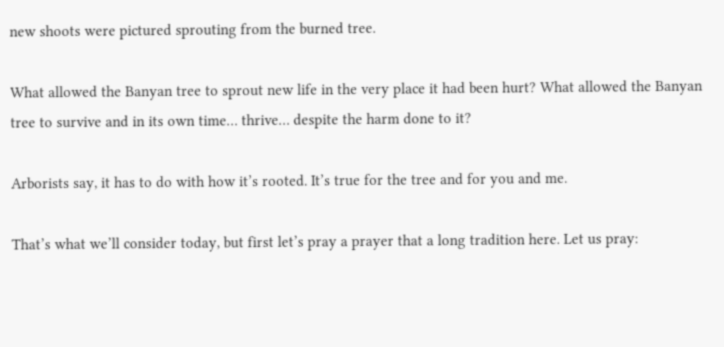new shoots were pictured sprouting from the burned tree.

What allowed the Banyan tree to sprout new life in the very place it had been hurt? What allowed the Banyan tree to survive and in its own time… thrive… despite the harm done to it?

Arborists say, it has to do with how it’s rooted. It’s true for the tree and for you and me.

That’s what we’ll consider today, but first let’s pray a prayer that a long tradition here. Let us pray: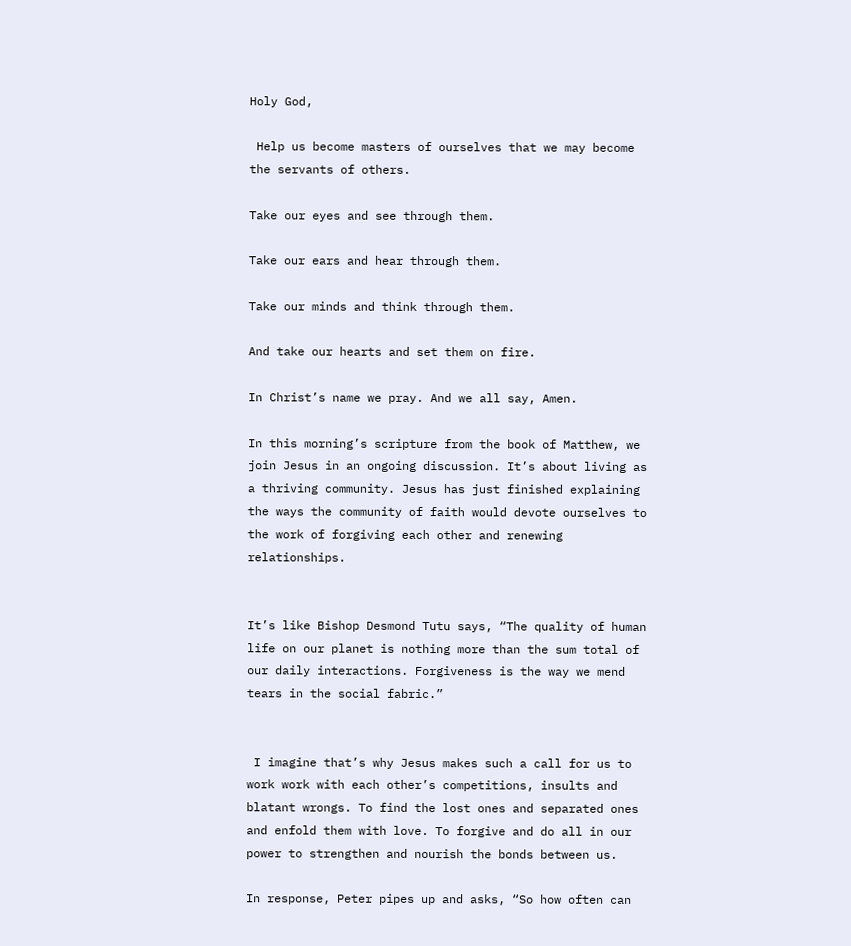Holy God,

 Help us become masters of ourselves that we may become the servants of others.

Take our eyes and see through them.

Take our ears and hear through them.

Take our minds and think through them.

And take our hearts and set them on fire.

In Christ’s name we pray. And we all say, Amen.

In this morning’s scripture from the book of Matthew, we join Jesus in an ongoing discussion. It’s about living as a thriving community. Jesus has just finished explaining the ways the community of faith would devote ourselves to the work of forgiving each other and renewing relationships.


It’s like Bishop Desmond Tutu says, “The quality of human life on our planet is nothing more than the sum total of our daily interactions. Forgiveness is the way we mend tears in the social fabric.”


 I imagine that’s why Jesus makes such a call for us to work work with each other’s competitions, insults and blatant wrongs. To find the lost ones and separated ones and enfold them with love. To forgive and do all in our power to strengthen and nourish the bonds between us.

In response, Peter pipes up and asks, “So how often can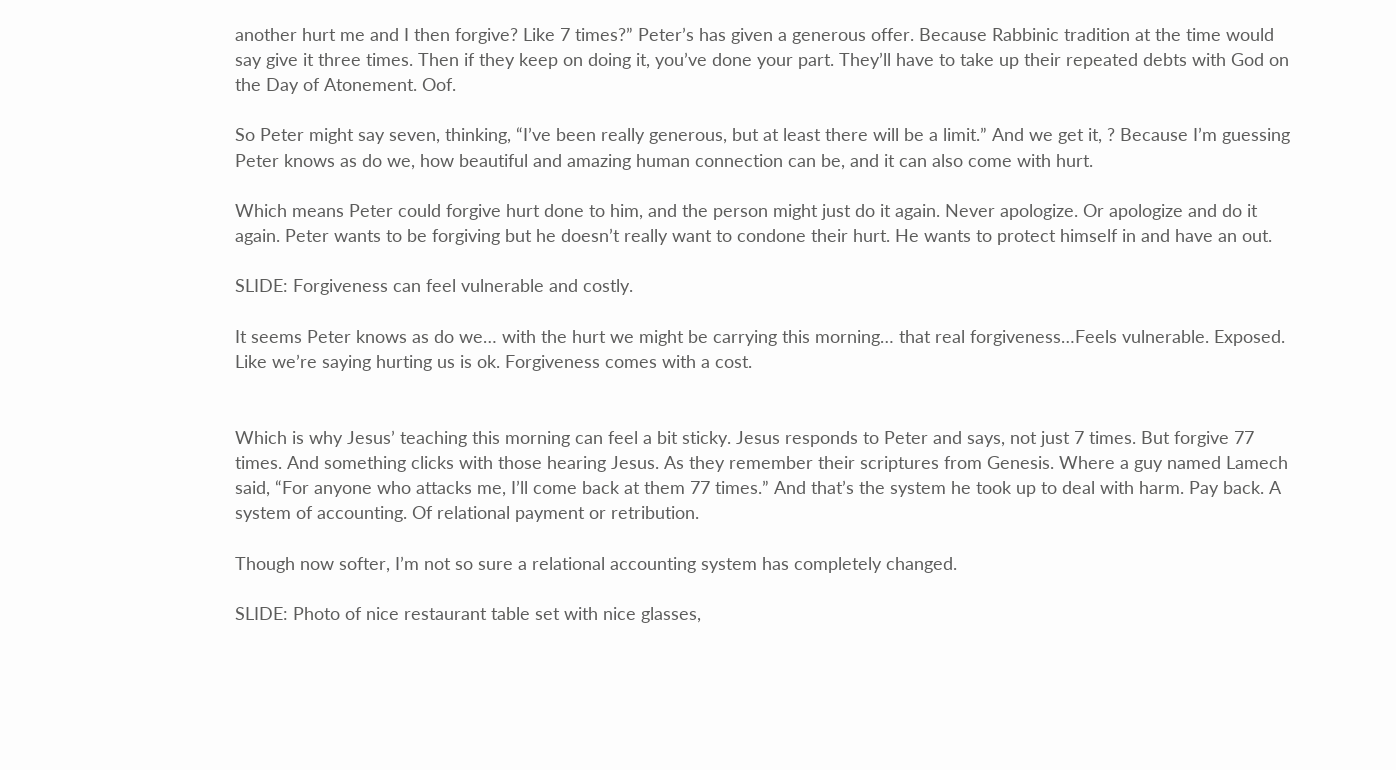another hurt me and I then forgive? Like 7 times?” Peter’s has given a generous offer. Because Rabbinic tradition at the time would say give it three times. Then if they keep on doing it, you’ve done your part. They’ll have to take up their repeated debts with God on the Day of Atonement. Oof.

So Peter might say seven, thinking, “I’ve been really generous, but at least there will be a limit.” And we get it, ? Because I’m guessing Peter knows as do we, how beautiful and amazing human connection can be, and it can also come with hurt.

Which means Peter could forgive hurt done to him, and the person might just do it again. Never apologize. Or apologize and do it again. Peter wants to be forgiving but he doesn’t really want to condone their hurt. He wants to protect himself in and have an out.

SLIDE: Forgiveness can feel vulnerable and costly.

It seems Peter knows as do we… with the hurt we might be carrying this morning… that real forgiveness…Feels vulnerable. Exposed. Like we’re saying hurting us is ok. Forgiveness comes with a cost.


Which is why Jesus’ teaching this morning can feel a bit sticky. Jesus responds to Peter and says, not just 7 times. But forgive 77 times. And something clicks with those hearing Jesus. As they remember their scriptures from Genesis. Where a guy named Lamech said, “For anyone who attacks me, I’ll come back at them 77 times.” And that’s the system he took up to deal with harm. Pay back. A system of accounting. Of relational payment or retribution.

Though now softer, I’m not so sure a relational accounting system has completely changed.

SLIDE: Photo of nice restaurant table set with nice glasses,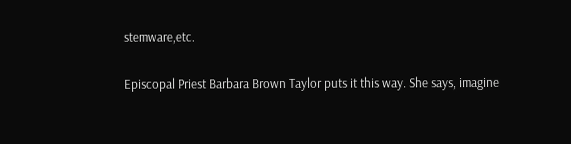stemware,etc.

Episcopal Priest Barbara Brown Taylor puts it this way. She says, imagine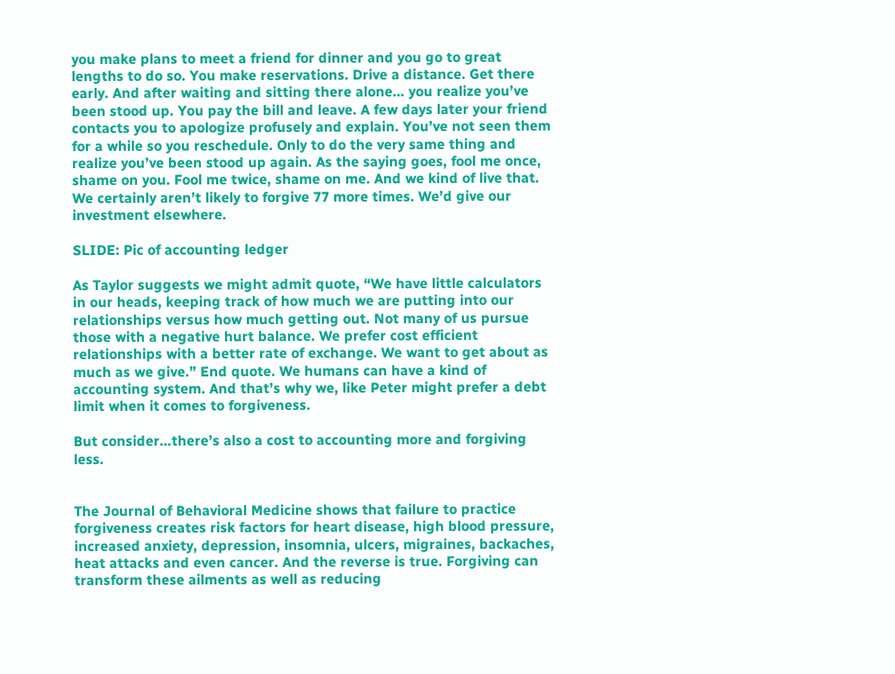you make plans to meet a friend for dinner and you go to great lengths to do so. You make reservations. Drive a distance. Get there early. And after waiting and sitting there alone… you realize you’ve been stood up. You pay the bill and leave. A few days later your friend contacts you to apologize profusely and explain. You’ve not seen them for a while so you reschedule. Only to do the very same thing and realize you’ve been stood up again. As the saying goes, fool me once, shame on you. Fool me twice, shame on me. And we kind of live that. We certainly aren’t likely to forgive 77 more times. We’d give our investment elsewhere.

SLIDE: Pic of accounting ledger

As Taylor suggests we might admit quote, “We have little calculators in our heads, keeping track of how much we are putting into our relationships versus how much getting out. Not many of us pursue those with a negative hurt balance. We prefer cost efficient relationships with a better rate of exchange. We want to get about as much as we give.” End quote. We humans can have a kind of accounting system. And that’s why we, like Peter might prefer a debt limit when it comes to forgiveness.

But consider…there’s also a cost to accounting more and forgiving less.


The Journal of Behavioral Medicine shows that failure to practice forgiveness creates risk factors for heart disease, high blood pressure, increased anxiety, depression, insomnia, ulcers, migraines, backaches, heat attacks and even cancer. And the reverse is true. Forgiving can transform these ailments as well as reducing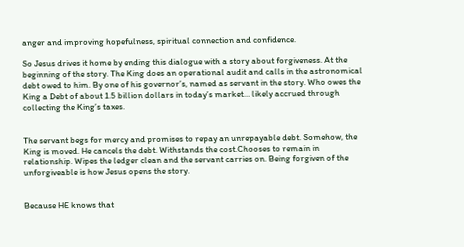anger and improving hopefulness, spiritual connection and confidence.

So Jesus drives it home by ending this dialogue with a story about forgiveness. At the beginning of the story. The King does an operational audit and calls in the astronomical debt owed to him. By one of his governor’s, named as servant in the story. Who owes the King a Debt of about 1.5 billion dollars in today’s market… likely accrued through collecting the King’s taxes.


The servant begs for mercy and promises to repay an unrepayable debt. Somehow, the King is moved. He cancels the debt. Withstands the cost.Chooses to remain in relationship. Wipes the ledger clean and the servant carries on. Being forgiven of the unforgiveable is how Jesus opens the story.


Because HE knows that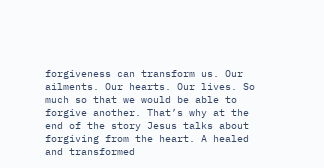forgiveness can transform us. Our ailments. Our hearts. Our lives. So much so that we would be able to forgive another. That’s why at the end of the story Jesus talks about forgiving from the heart. A healed and transformed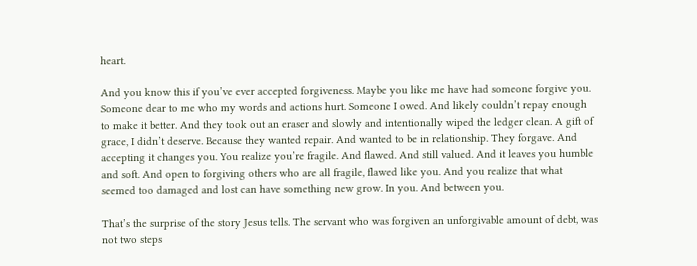heart.

And you know this if you’ve ever accepted forgiveness. Maybe you like me have had someone forgive you. Someone dear to me who my words and actions hurt. Someone I owed. And likely couldn’t repay enough to make it better. And they took out an eraser and slowly and intentionally wiped the ledger clean. A gift of grace, I didn’t deserve. Because they wanted repair. And wanted to be in relationship. They forgave. And accepting it changes you. You realize you’re fragile. And flawed. And still valued. And it leaves you humble and soft. And open to forgiving others who are all fragile, flawed like you. And you realize that what seemed too damaged and lost can have something new grow. In you. And between you.

That’s the surprise of the story Jesus tells. The servant who was forgiven an unforgivable amount of debt, was not two steps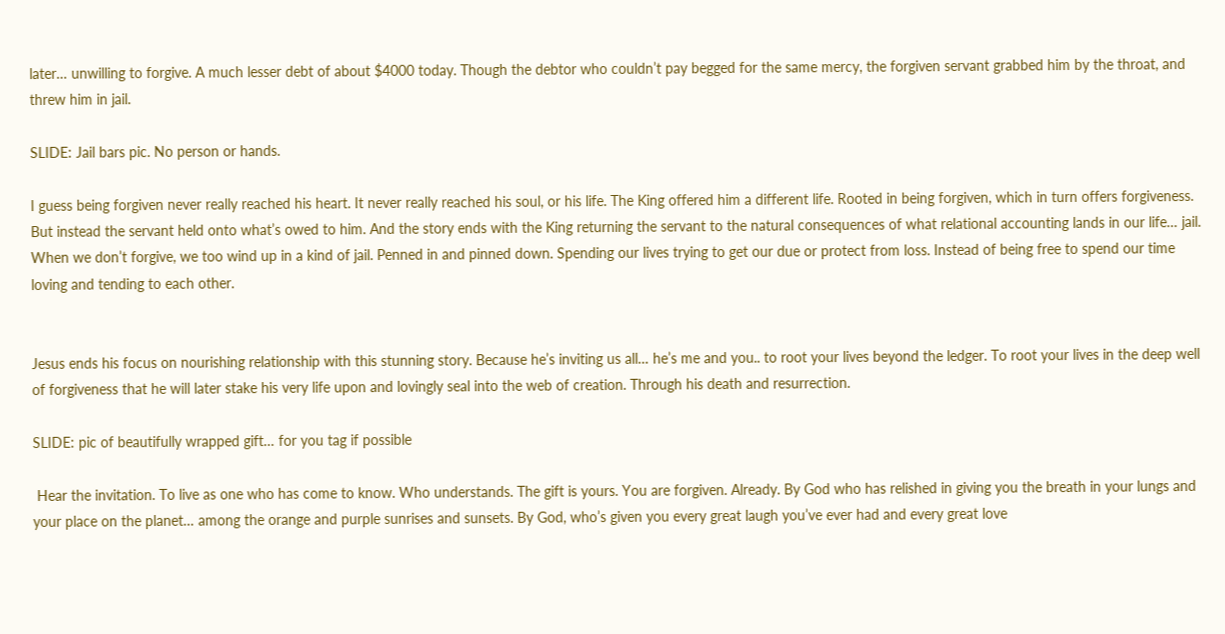later… unwilling to forgive. A much lesser debt of about $4000 today. Though the debtor who couldn’t pay begged for the same mercy, the forgiven servant grabbed him by the throat, and threw him in jail.

SLIDE: Jail bars pic. No person or hands.

I guess being forgiven never really reached his heart. It never really reached his soul, or his life. The King offered him a different life. Rooted in being forgiven, which in turn offers forgiveness. But instead the servant held onto what’s owed to him. And the story ends with the King returning the servant to the natural consequences of what relational accounting lands in our life… jail. When we don’t forgive, we too wind up in a kind of jail. Penned in and pinned down. Spending our lives trying to get our due or protect from loss. Instead of being free to spend our time loving and tending to each other.


Jesus ends his focus on nourishing relationship with this stunning story. Because he’s inviting us all… he’s me and you.. to root your lives beyond the ledger. To root your lives in the deep well of forgiveness that he will later stake his very life upon and lovingly seal into the web of creation. Through his death and resurrection.

SLIDE: pic of beautifully wrapped gift… for you tag if possible

 Hear the invitation. To live as one who has come to know. Who understands. The gift is yours. You are forgiven. Already. By God who has relished in giving you the breath in your lungs and your place on the planet… among the orange and purple sunrises and sunsets. By God, who’s given you every great laugh you’ve ever had and every great love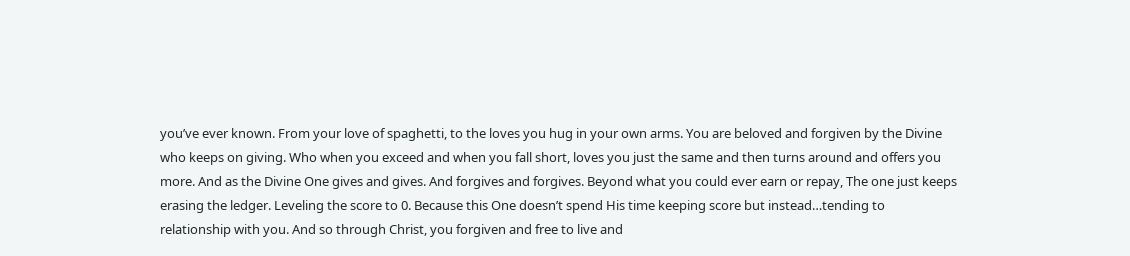you’ve ever known. From your love of spaghetti, to the loves you hug in your own arms. You are beloved and forgiven by the Divine who keeps on giving. Who when you exceed and when you fall short, loves you just the same and then turns around and offers you more. And as the Divine One gives and gives. And forgives and forgives. Beyond what you could ever earn or repay, The one just keeps erasing the ledger. Leveling the score to 0. Because this One doesn’t spend His time keeping score but instead…tending to relationship with you. And so through Christ, you forgiven and free to live and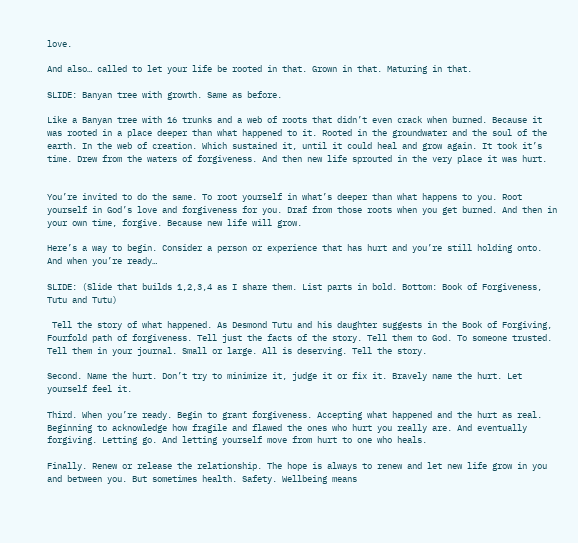love.

And also… called to let your life be rooted in that. Grown in that. Maturing in that.

SLIDE: Banyan tree with growth. Same as before.

Like a Banyan tree with 16 trunks and a web of roots that didn’t even crack when burned. Because it was rooted in a place deeper than what happened to it. Rooted in the groundwater and the soul of the earth. In the web of creation. Which sustained it, until it could heal and grow again. It took it’s time. Drew from the waters of forgiveness. And then new life sprouted in the very place it was hurt.


You’re invited to do the same. To root yourself in what’s deeper than what happens to you. Root yourself in God’s love and forgiveness for you. Draf from those roots when you get burned. And then in your own time, forgive. Because new life will grow.

Here’s a way to begin. Consider a person or experience that has hurt and you’re still holding onto. And when you’re ready…

SLIDE: (Slide that builds 1,2,3,4 as I share them. List parts in bold. Bottom: Book of Forgiveness, Tutu and Tutu)

 Tell the story of what happened. As Desmond Tutu and his daughter suggests in the Book of Forgiving, Fourfold path of forgiveness. Tell just the facts of the story. Tell them to God. To someone trusted. Tell them in your journal. Small or large. All is deserving. Tell the story.

Second. Name the hurt. Don’t try to minimize it, judge it or fix it. Bravely name the hurt. Let yourself feel it.

Third. When you’re ready. Begin to grant forgiveness. Accepting what happened and the hurt as real. Beginning to acknowledge how fragile and flawed the ones who hurt you really are. And eventually forgiving. Letting go. And letting yourself move from hurt to one who heals.

Finally. Renew or release the relationship. The hope is always to renew and let new life grow in you and between you. But sometimes health. Safety. Wellbeing means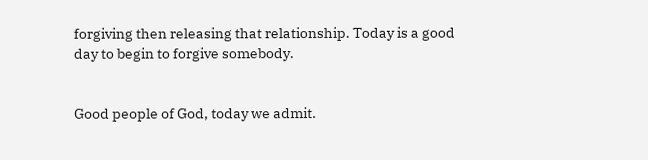forgiving then releasing that relationship. Today is a good day to begin to forgive somebody.


Good people of God, today we admit.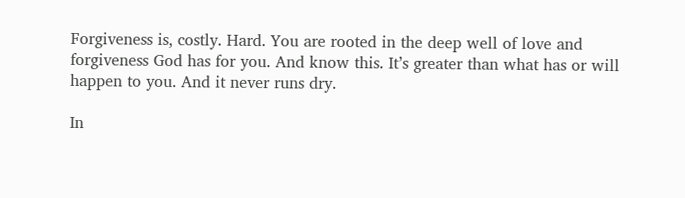Forgiveness is, costly. Hard. You are rooted in the deep well of love and forgiveness God has for you. And know this. It’s greater than what has or will happen to you. And it never runs dry.

In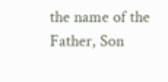the name of the Father, Son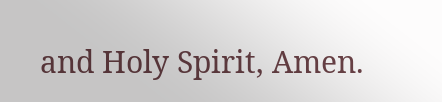and Holy Spirit, Amen.